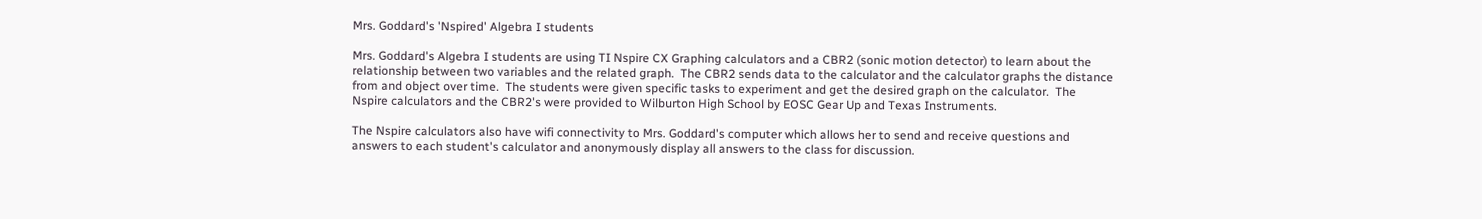Mrs. Goddard's 'Nspired' Algebra I students

Mrs. Goddard's Algebra I students are using TI Nspire CX Graphing calculators and a CBR2 (sonic motion detector) to learn about the relationship between two variables and the related graph.  The CBR2 sends data to the calculator and the calculator graphs the distance from and object over time.  The students were given specific tasks to experiment and get the desired graph on the calculator.  The Nspire calculators and the CBR2's were provided to Wilburton High School by EOSC Gear Up and Texas Instruments.

The Nspire calculators also have wifi connectivity to Mrs. Goddard's computer which allows her to send and receive questions and answers to each student's calculator and anonymously display all answers to the class for discussion.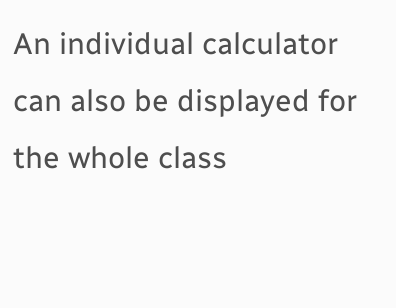An individual calculator can also be displayed for the whole class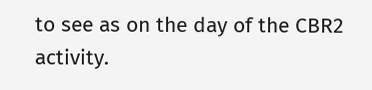to see as on the day of the CBR2 activity.